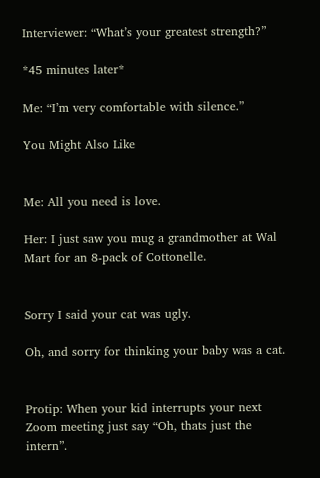Interviewer: “What’s your greatest strength?”

*45 minutes later*

Me: “I’m very comfortable with silence.”

You Might Also Like


Me: All you need is love.

Her: I just saw you mug a grandmother at Wal Mart for an 8-pack of Cottonelle.


Sorry I said your cat was ugly.

Oh, and sorry for thinking your baby was a cat.


Protip: When your kid interrupts your next Zoom meeting just say “Oh, thats just the intern”.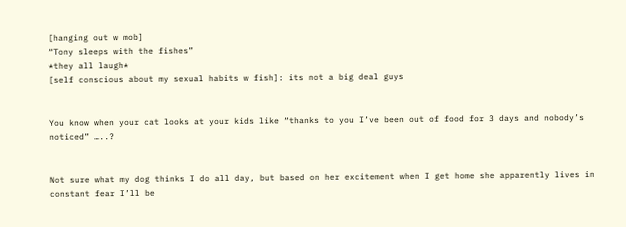[hanging out w mob]
“Tony sleeps with the fishes”
*they all laugh*
[self conscious about my sexual habits w fish]: its not a big deal guys


You know when your cat looks at your kids like “thanks to you I’ve been out of food for 3 days and nobody’s noticed” …..?


Not sure what my dog thinks I do all day, but based on her excitement when I get home she apparently lives in constant fear I’ll be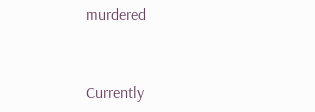murdered


Currently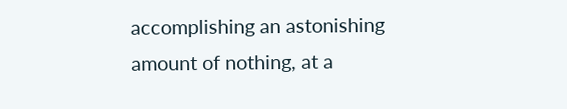accomplishing an astonishing amount of nothing, at a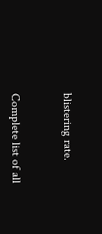blistering rate.


Complete list of all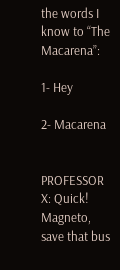the words I know to “The Macarena”:

1- Hey

2- Macarena


PROFESSOR X: Quick! Magneto, save that bus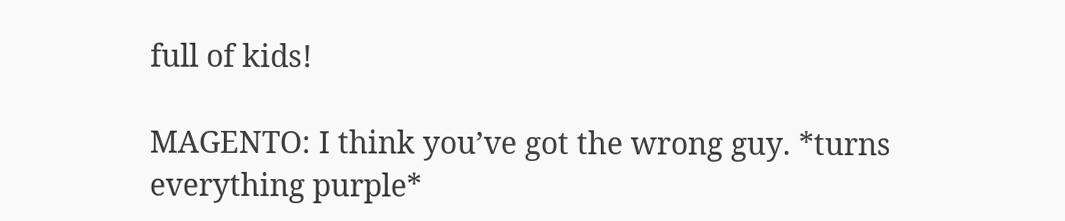full of kids!

MAGENTO: I think you’ve got the wrong guy. *turns everything purple*